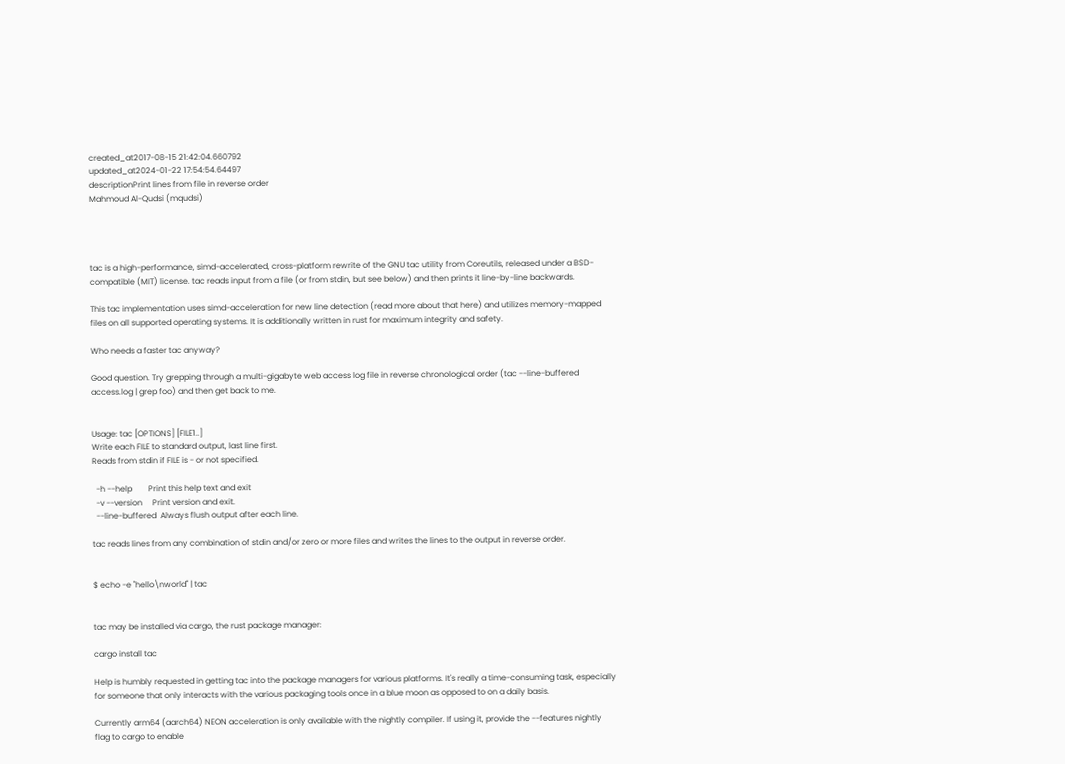created_at2017-08-15 21:42:04.660792
updated_at2024-01-22 17:54:54.64497
descriptionPrint lines from file in reverse order
Mahmoud Al-Qudsi (mqudsi)




tac is a high-performance, simd-accelerated, cross-platform rewrite of the GNU tac utility from Coreutils, released under a BSD-compatible (MIT) license. tac reads input from a file (or from stdin, but see below) and then prints it line-by-line backwards.

This tac implementation uses simd-acceleration for new line detection (read more about that here) and utilizes memory-mapped files on all supported operating systems. It is additionally written in rust for maximum integrity and safety.

Who needs a faster tac anyway?

Good question. Try grepping through a multi-gigabyte web access log file in reverse chronological order (tac --line-buffered access.log | grep foo) and then get back to me.


Usage: tac [OPTIONS] [FILE1..]
Write each FILE to standard output, last line first.
Reads from stdin if FILE is - or not specified.

  -h --help        Print this help text and exit
  -v --version     Print version and exit.
  --line-buffered  Always flush output after each line.

tac reads lines from any combination of stdin and/or zero or more files and writes the lines to the output in reverse order.


$ echo -e "hello\nworld" | tac


tac may be installed via cargo, the rust package manager:

cargo install tac

Help is humbly requested in getting tac into the package managers for various platforms. It's really a time-consuming task, especially for someone that only interacts with the various packaging tools once in a blue moon as opposed to on a daily basis.

Currently arm64 (aarch64) NEON acceleration is only available with the nightly compiler. If using it, provide the --features nightly flag to cargo to enable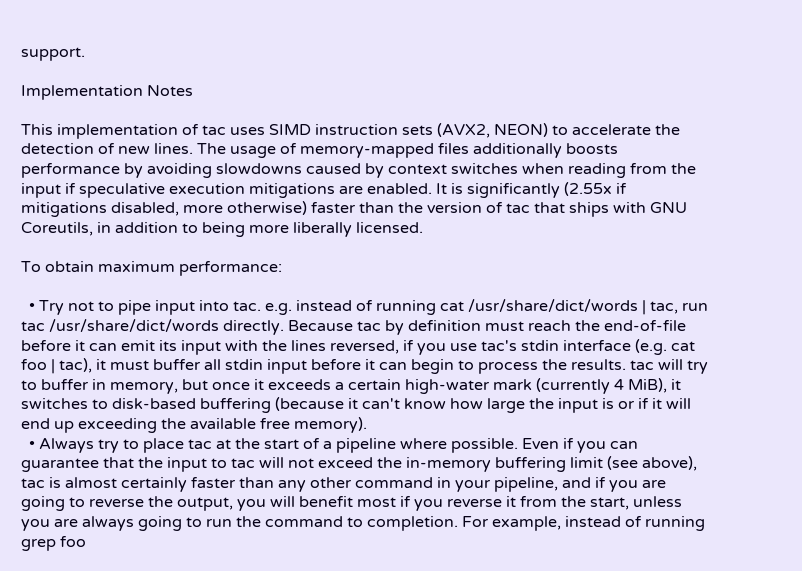support.

Implementation Notes

This implementation of tac uses SIMD instruction sets (AVX2, NEON) to accelerate the detection of new lines. The usage of memory-mapped files additionally boosts performance by avoiding slowdowns caused by context switches when reading from the input if speculative execution mitigations are enabled. It is significantly (2.55x if mitigations disabled, more otherwise) faster than the version of tac that ships with GNU Coreutils, in addition to being more liberally licensed.

To obtain maximum performance:

  • Try not to pipe input into tac. e.g. instead of running cat /usr/share/dict/words | tac, run tac /usr/share/dict/words directly. Because tac by definition must reach the end-of-file before it can emit its input with the lines reversed, if you use tac's stdin interface (e.g. cat foo | tac), it must buffer all stdin input before it can begin to process the results. tac will try to buffer in memory, but once it exceeds a certain high-water mark (currently 4 MiB), it switches to disk-based buffering (because it can't know how large the input is or if it will end up exceeding the available free memory).
  • Always try to place tac at the start of a pipeline where possible. Even if you can guarantee that the input to tac will not exceed the in-memory buffering limit (see above), tac is almost certainly faster than any other command in your pipeline, and if you are going to reverse the output, you will benefit most if you reverse it from the start, unless you are always going to run the command to completion. For example, instead of running grep foo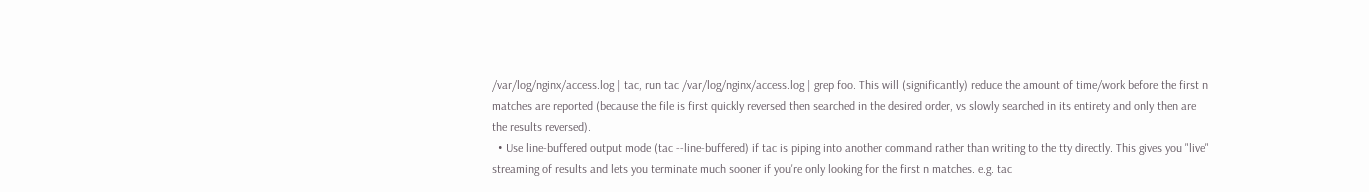/var/log/nginx/access.log | tac, run tac /var/log/nginx/access.log | grep foo. This will (significantly) reduce the amount of time/work before the first n matches are reported (because the file is first quickly reversed then searched in the desired order, vs slowly searched in its entirety and only then are the results reversed).
  • Use line-buffered output mode (tac --line-buffered) if tac is piping into another command rather than writing to the tty directly. This gives you "live" streaming of results and lets you terminate much sooner if you're only looking for the first n matches. e.g. tac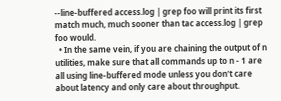--line-buffered access.log | grep foo will print its first match much, much sooner than tac access.log | grep foo would.
  • In the same vein, if you are chaining the output of n utilities, make sure that all commands up to n - 1 are all using line-buffered mode unless you don't care about latency and only care about throughput.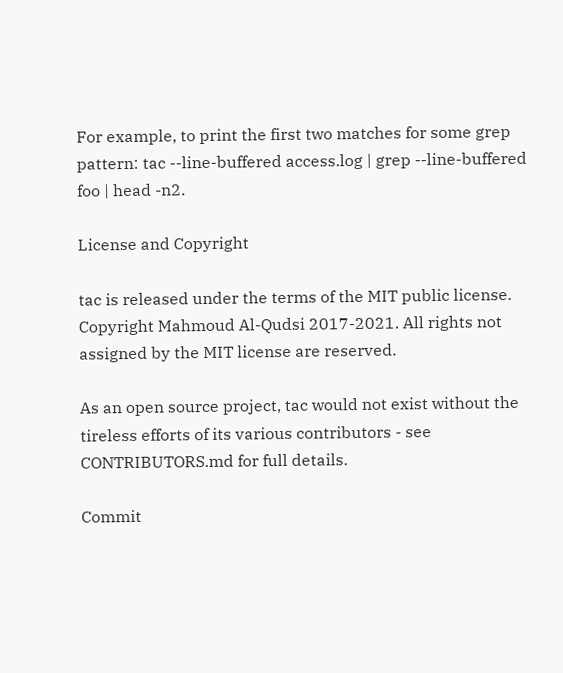For example, to print the first two matches for some grep pattern: tac --line-buffered access.log | grep --line-buffered foo | head -n2.

License and Copyright

tac is released under the terms of the MIT public license. Copyright Mahmoud Al-Qudsi 2017-2021. All rights not assigned by the MIT license are reserved.

As an open source project, tac would not exist without the tireless efforts of its various contributors - see CONTRIBUTORS.md for full details.

Commit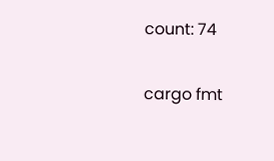count: 74

cargo fmt